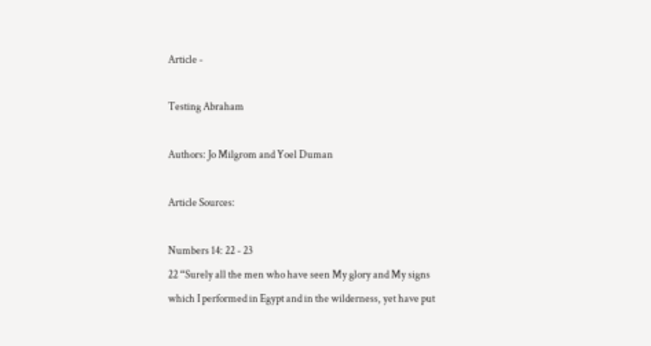Article -

Testing Abraham

Authors: Jo Milgrom and Yoel Duman

Article Sources:

Numbers 14: 22 - 23
22 “Surely all the men who have seen My glory and My signs which I performed in Egypt and in the wilderness, yet have put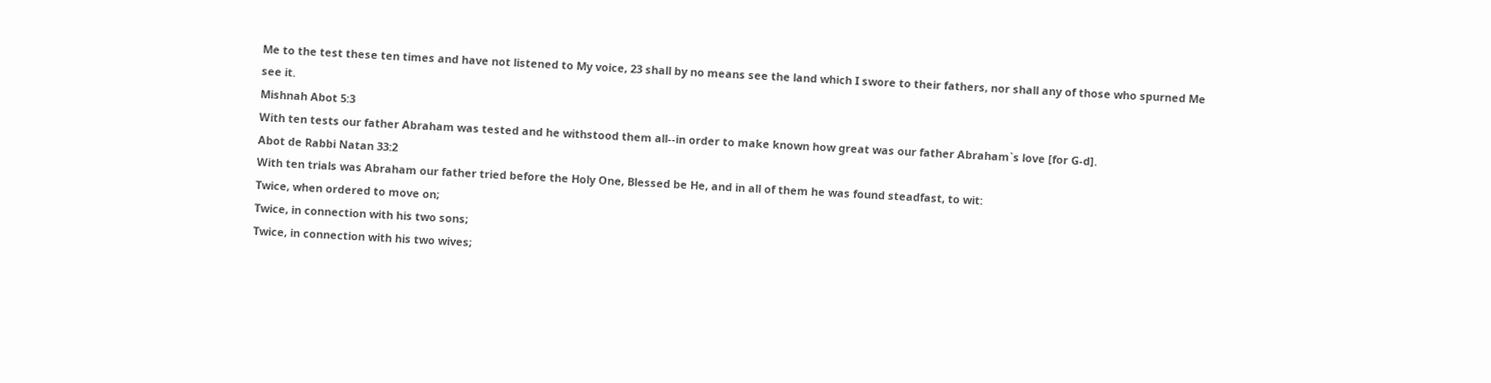Me to the test these ten times and have not listened to My voice, 23 shall by no means see the land which I swore to their fathers, nor shall any of those who spurned Me see it.
Mishnah Abot 5:3
With ten tests our father Abraham was tested and he withstood them all--in order to make known how great was our father Abraham`s love [for G-d].
Abot de Rabbi Natan 33:2
With ten trials was Abraham our father tried before the Holy One, Blessed be He, and in all of them he was found steadfast, to wit:
Twice, when ordered to move on;
Twice, in connection with his two sons;
Twice, in connection with his two wives;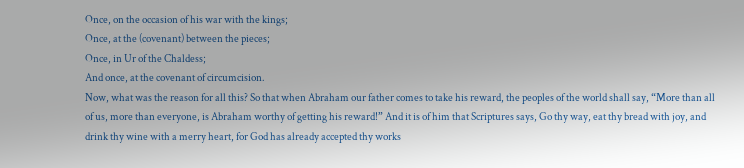Once, on the occasion of his war with the kings;
Once, at the (covenant) between the pieces;
Once, in Ur of the Chaldess;
And once, at the covenant of circumcision.
Now, what was the reason for all this? So that when Abraham our father comes to take his reward, the peoples of the world shall say, “More than all of us, more than everyone, is Abraham worthy of getting his reward!” And it is of him that Scriptures says, Go thy way, eat thy bread with joy, and drink thy wine with a merry heart, for God has already accepted thy works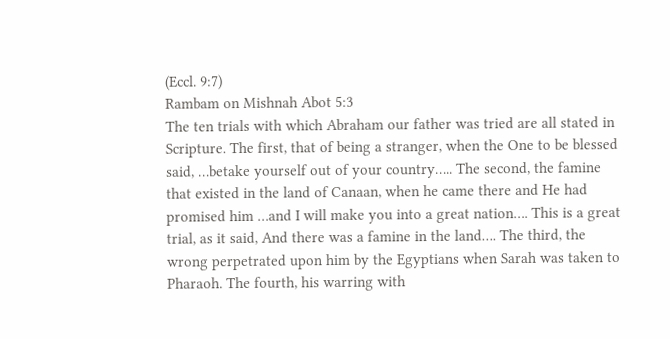(Eccl. 9:7)
Rambam on Mishnah Abot 5:3
The ten trials with which Abraham our father was tried are all stated in Scripture. The first, that of being a stranger, when the One to be blessed said, …betake yourself out of your country….. The second, the famine that existed in the land of Canaan, when he came there and He had promised him …and I will make you into a great nation…. This is a great trial, as it said, And there was a famine in the land…. The third, the wrong perpetrated upon him by the Egyptians when Sarah was taken to Pharaoh. The fourth, his warring with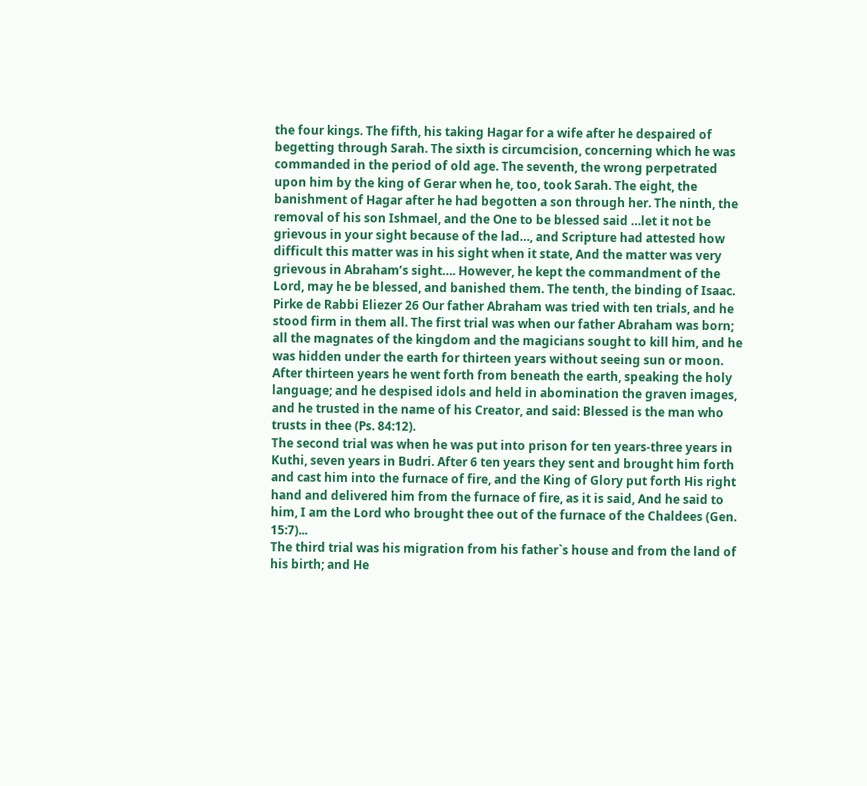the four kings. The fifth, his taking Hagar for a wife after he despaired of begetting through Sarah. The sixth is circumcision, concerning which he was commanded in the period of old age. The seventh, the wrong perpetrated upon him by the king of Gerar when he, too, took Sarah. The eight, the banishment of Hagar after he had begotten a son through her. The ninth, the removal of his son Ishmael, and the One to be blessed said …let it not be grievous in your sight because of the lad…, and Scripture had attested how difficult this matter was in his sight when it state, And the matter was very grievous in Abraham’s sight…. However, he kept the commandment of the Lord, may he be blessed, and banished them. The tenth, the binding of Isaac.
Pirke de Rabbi Eliezer 26 Our father Abraham was tried with ten trials, and he stood firm in them all. The first trial was when our father Abraham was born; all the magnates of the kingdom and the magicians sought to kill him, and he was hidden under the earth for thirteen years without seeing sun or moon. After thirteen years he went forth from beneath the earth, speaking the holy language; and he despised idols and held in abomination the graven images, and he trusted in the name of his Creator, and said: Blessed is the man who trusts in thee (Ps. 84:12).
The second trial was when he was put into prison for ten years-three years in Kuthi, seven years in Budri. After 6 ten years they sent and brought him forth and cast him into the furnace of fire, and the King of Glory put forth His right hand and delivered him from the furnace of fire, as it is said, And he said to him, I am the Lord who brought thee out of the furnace of the Chaldees (Gen. 15:7)...
The third trial was his migration from his father`s house and from the land of his birth; and He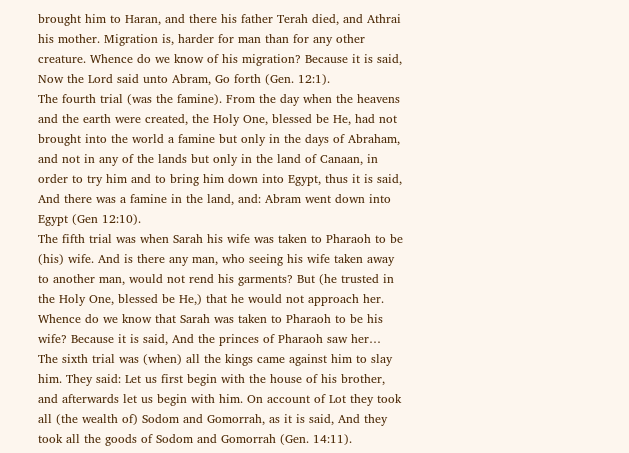brought him to Haran, and there his father Terah died, and Athrai his mother. Migration is, harder for man than for any other creature. Whence do we know of his migration? Because it is said, Now the Lord said unto Abram, Go forth (Gen. 12:1).
The fourth trial (was the famine). From the day when the heavens and the earth were created, the Holy One, blessed be He, had not brought into the world a famine but only in the days of Abraham, and not in any of the lands but only in the land of Canaan, in order to try him and to bring him down into Egypt, thus it is said, And there was a famine in the land, and: Abram went down into Egypt (Gen 12:10).
The fifth trial was when Sarah his wife was taken to Pharaoh to be (his) wife. And is there any man, who seeing his wife taken away to another man, would not rend his garments? But (he trusted in the Holy One, blessed be He,) that he would not approach her. Whence do we know that Sarah was taken to Pharaoh to be his wife? Because it is said, And the princes of Pharaoh saw her…
The sixth trial was (when) all the kings came against him to slay him. They said: Let us first begin with the house of his brother, and afterwards let us begin with him. On account of Lot they took all (the wealth of) Sodom and Gomorrah, as it is said, And they took all the goods of Sodom and Gomorrah (Gen. 14:11).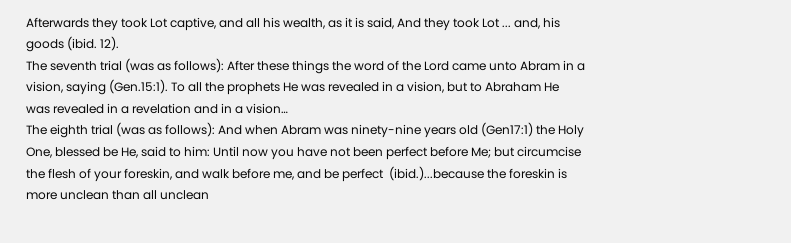Afterwards they took Lot captive, and all his wealth, as it is said, And they took Lot ... and, his goods (ibid. 12).
The seventh trial (was as follows): After these things the word of the Lord came unto Abram in a vision, saying (Gen.15:1). To all the prophets He was revealed in a vision, but to Abraham He was revealed in a revelation and in a vision…
The eighth trial (was as follows): And when Abram was ninety-nine years old (Gen17:1) the Holy One, blessed be He, said to him: Until now you have not been perfect before Me; but circumcise the flesh of your foreskin, and walk before me, and be perfect  (ibid.)...because the foreskin is more unclean than all unclean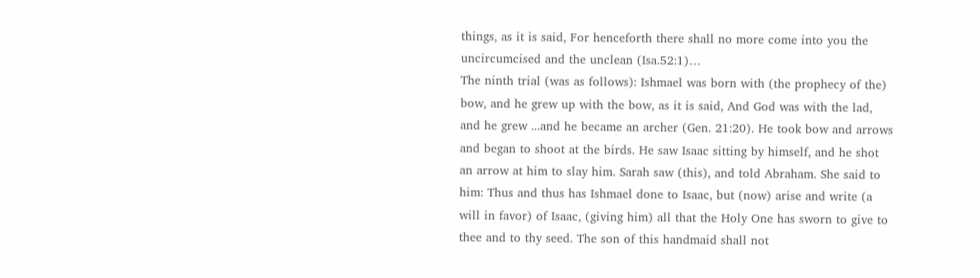things, as it is said, For henceforth there shall no more come into you the uncircumcised and the unclean (Isa.52:1)…
The ninth trial (was as follows): Ishmael was born with (the prophecy of the) bow, and he grew up with the bow, as it is said, And God was with the lad, and he grew ...and he became an archer (Gen. 21:20). He took bow and arrows and began to shoot at the birds. He saw Isaac sitting by himself, and he shot an arrow at him to slay him. Sarah saw (this), and told Abraham. She said to him: Thus and thus has Ishmael done to Isaac, but (now) arise and write (a will in favor) of Isaac, (giving him) all that the Holy One has sworn to give to thee and to thy seed. The son of this handmaid shall not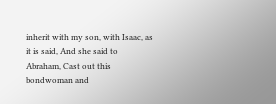inherit with my son, with Isaac, as it is said, And she said to Abraham, Cast out this bondwoman and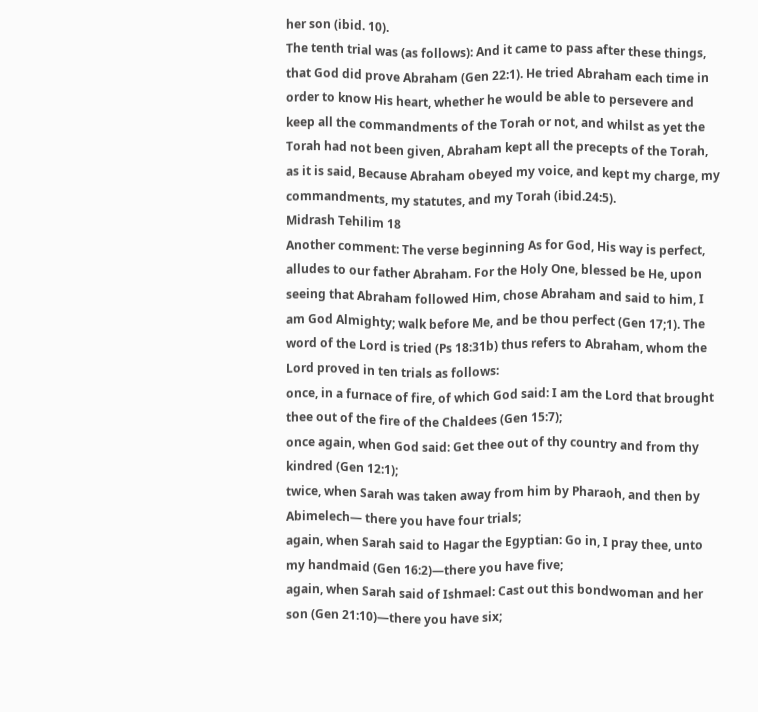her son (ibid. 10).
The tenth trial was (as follows): And it came to pass after these things, that God did prove Abraham (Gen 22:1). He tried Abraham each time in order to know His heart, whether he would be able to persevere and keep all the commandments of the Torah or not, and whilst as yet the Torah had not been given, Abraham kept all the precepts of the Torah, as it is said, Because Abraham obeyed my voice, and kept my charge, my commandments, my statutes, and my Torah (ibid.24:5).
Midrash Tehilim 18
Another comment: The verse beginning As for God, His way is perfect, alludes to our father Abraham. For the Holy One, blessed be He, upon seeing that Abraham followed Him, chose Abraham and said to him, I am God Almighty; walk before Me, and be thou perfect (Gen 17;1). The word of the Lord is tried (Ps 18:31b) thus refers to Abraham, whom the Lord proved in ten trials as follows:
once, in a furnace of fire, of which God said: I am the Lord that brought thee out of the fire of the Chaldees (Gen 15:7);
once again, when God said: Get thee out of thy country and from thy kindred (Gen 12:1);
twice, when Sarah was taken away from him by Pharaoh, and then by Abimelech— there you have four trials;
again, when Sarah said to Hagar the Egyptian: Go in, I pray thee, unto my handmaid (Gen 16:2)—there you have five;
again, when Sarah said of Ishmael: Cast out this bondwoman and her son (Gen 21:10)—there you have six;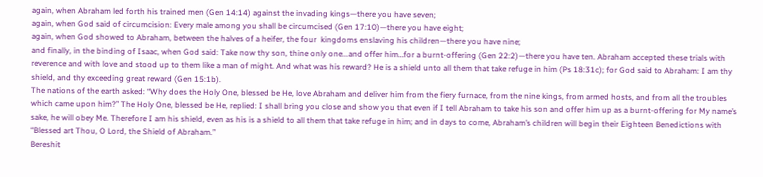again, when Abraham led forth his trained men (Gen 14:14) against the invading kings—there you have seven;
again, when God said of circumcision: Every male among you shall be circumcised (Gen 17:10)—there you have eight;
again, when God showed to Abraham, between the halves of a heifer, the four  kingdoms enslaving his children—there you have nine;
and finally, in the binding of Isaac, when God said: Take now thy son, thine only one...and offer him…for a burnt-offering (Gen 22:2)—there you have ten. Abraham accepted these trials with reverence and with love and stood up to them like a man of might. And what was his reward? He is a shield unto all them that take refuge in him (Ps 18:31c); for God said to Abraham: I am thy shield, and thy exceeding great reward (Gen 15:1b).
The nations of the earth asked: “Why does the Holy One, blessed be He, love Abraham and deliver him from the fiery furnace, from the nine kings, from armed hosts, and from all the troubles which came upon him?” The Holy One, blessed be He, replied: I shall bring you close and show you that even if I tell Abraham to take his son and offer him up as a burnt-offering for My name’s sake, he will obey Me. Therefore I am his shield, even as his is a shield to all them that take refuge in him; and in days to come, Abraham’s children will begin their Eighteen Benedictions with “Blessed art Thou, O Lord, the Shield of Abraham.”
Bereshit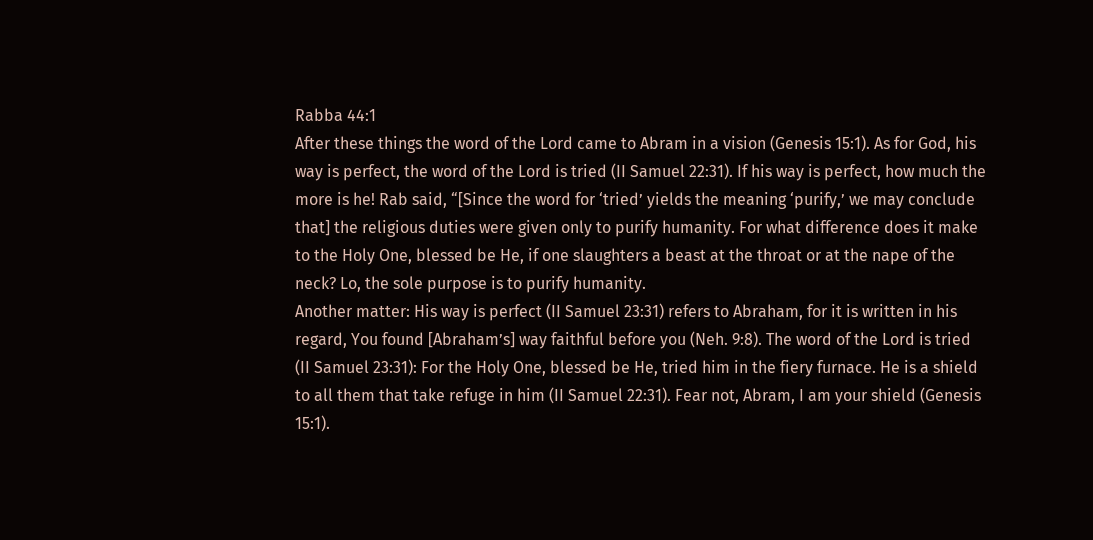Rabba 44:1
After these things the word of the Lord came to Abram in a vision (Genesis 15:1). As for God, his way is perfect, the word of the Lord is tried (II Samuel 22:31). If his way is perfect, how much the more is he! Rab said, “[Since the word for ‘tried’ yields the meaning ‘purify,’ we may conclude that] the religious duties were given only to purify humanity. For what difference does it make to the Holy One, blessed be He, if one slaughters a beast at the throat or at the nape of the neck? Lo, the sole purpose is to purify humanity.
Another matter: His way is perfect (II Samuel 23:31) refers to Abraham, for it is written in his regard, You found [Abraham’s] way faithful before you (Neh. 9:8). The word of the Lord is tried (II Samuel 23:31): For the Holy One, blessed be He, tried him in the fiery furnace. He is a shield to all them that take refuge in him (II Samuel 22:31). Fear not, Abram, I am your shield (Genesis 15:1).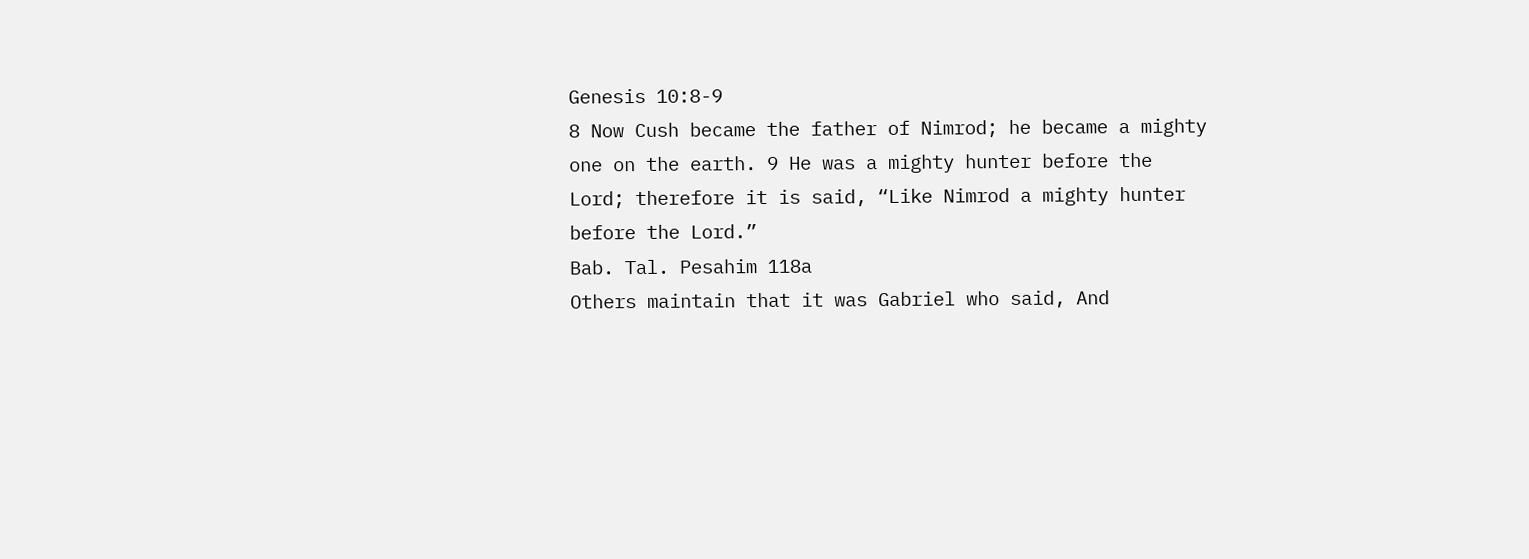Genesis 10:8-9
8 Now Cush became the father of Nimrod; he became a mighty one on the earth. 9 He was a mighty hunter before the Lord; therefore it is said, “Like Nimrod a mighty hunter before the Lord.”
Bab. Tal. Pesahim 118a
Others maintain that it was Gabriel who said, And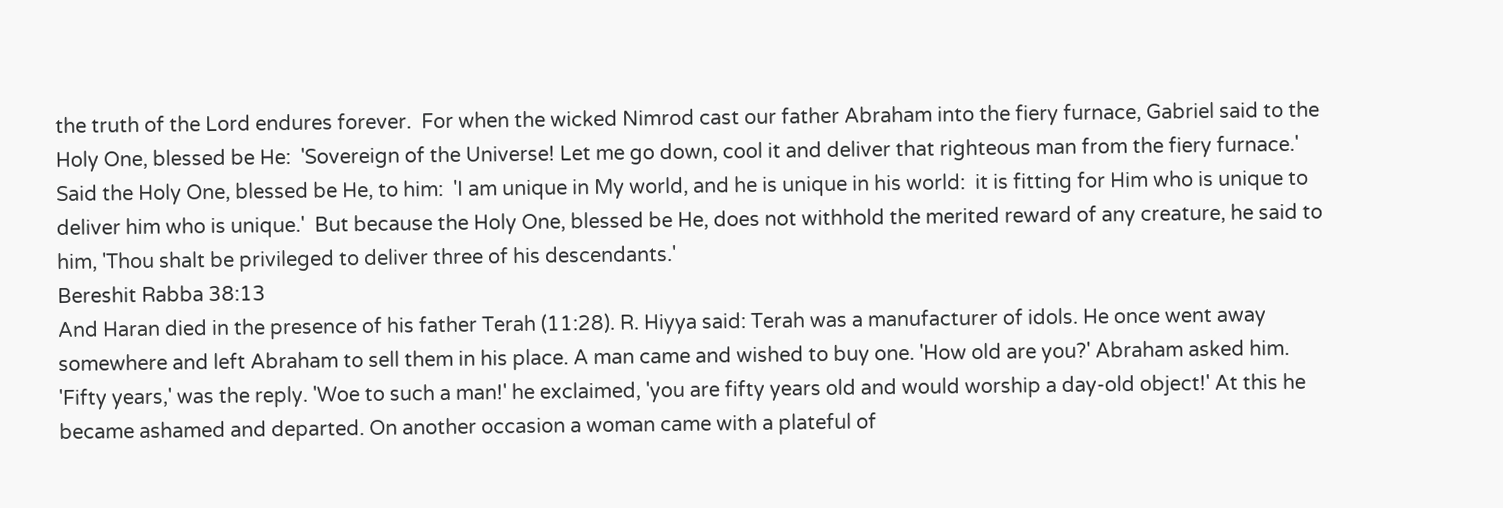the truth of the Lord endures forever.  For when the wicked Nimrod cast our father Abraham into the fiery furnace, Gabriel said to the Holy One, blessed be He:  'Sovereign of the Universe! Let me go down, cool it and deliver that righteous man from the fiery furnace.'  Said the Holy One, blessed be He, to him:  'I am unique in My world, and he is unique in his world:  it is fitting for Him who is unique to deliver him who is unique.'  But because the Holy One, blessed be He, does not withhold the merited reward of any creature, he said to him, 'Thou shalt be privileged to deliver three of his descendants.'
Bereshit Rabba 38:13
And Haran died in the presence of his father Terah (11:28). R. Hiyya said: Terah was a manufacturer of idols. He once went away somewhere and left Abraham to sell them in his place. A man came and wished to buy one. 'How old are you?' Abraham asked him. 'Fifty years,' was the reply. 'Woe to such a man!' he exclaimed, 'you are fifty years old and would worship a day-old object!' At this he became ashamed and departed. On another occasion a woman came with a plateful of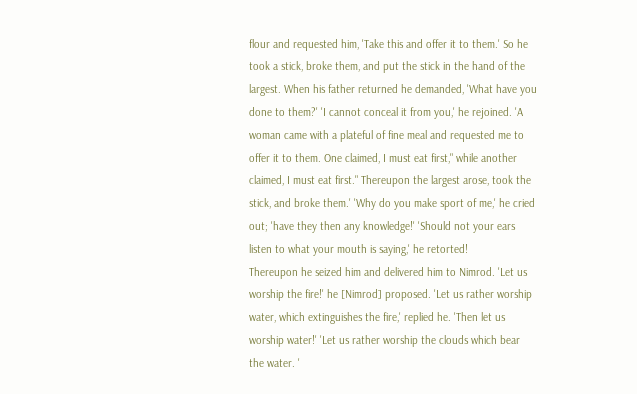flour and requested him, 'Take this and offer it to them.' So he took a stick, broke them, and put the stick in the hand of the largest. When his father returned he demanded, 'What have you done to them?' 'I cannot conceal it from you,' he rejoined. 'A woman came with a plateful of fine meal and requested me to offer it to them. One claimed, I must eat first," while another claimed, I must eat first." Thereupon the largest arose, took the stick, and broke them.' 'Why do you make sport of me,' he cried out; 'have they then any knowledge!' 'Should not your ears listen to what your mouth is saying,' he retorted!
Thereupon he seized him and delivered him to Nimrod. 'Let us worship the fire!' he [Nimrod] proposed. 'Let us rather worship water, which extinguishes the fire,' replied he. 'Then let us worship water!' 'Let us rather worship the clouds which bear the water. '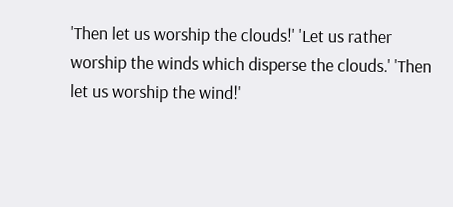'Then let us worship the clouds!' 'Let us rather worship the winds which disperse the clouds.' 'Then let us worship the wind!'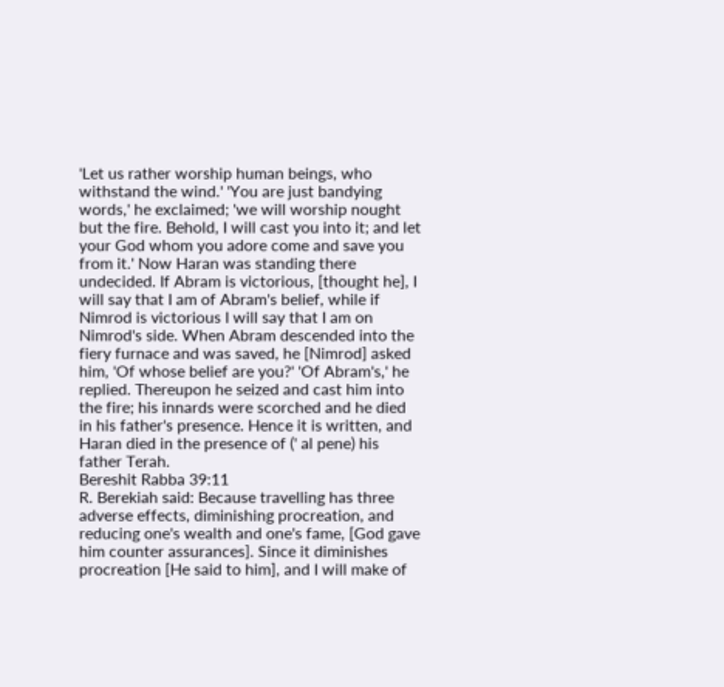'Let us rather worship human beings, who withstand the wind.' 'You are just bandying words,' he exclaimed; 'we will worship nought but the fire. Behold, I will cast you into it; and let your God whom you adore come and save you from it.' Now Haran was standing there undecided. If Abram is victorious, [thought he], I will say that I am of Abram's belief, while if Nimrod is victorious I will say that I am on Nimrod's side. When Abram descended into the fiery furnace and was saved, he [Nimrod] asked him, 'Of whose belief are you?' 'Of Abram's,' he replied. Thereupon he seized and cast him into the fire; his innards were scorched and he died in his father's presence. Hence it is written, and Haran died in the presence of (' al pene) his father Terah.
Bereshit Rabba 39:11
R. Berekiah said: Because travelling has three adverse effects, diminishing procreation, and reducing one's wealth and one's fame, [God gave him counter assurances]. Since it diminishes procreation [He said to him], and I will make of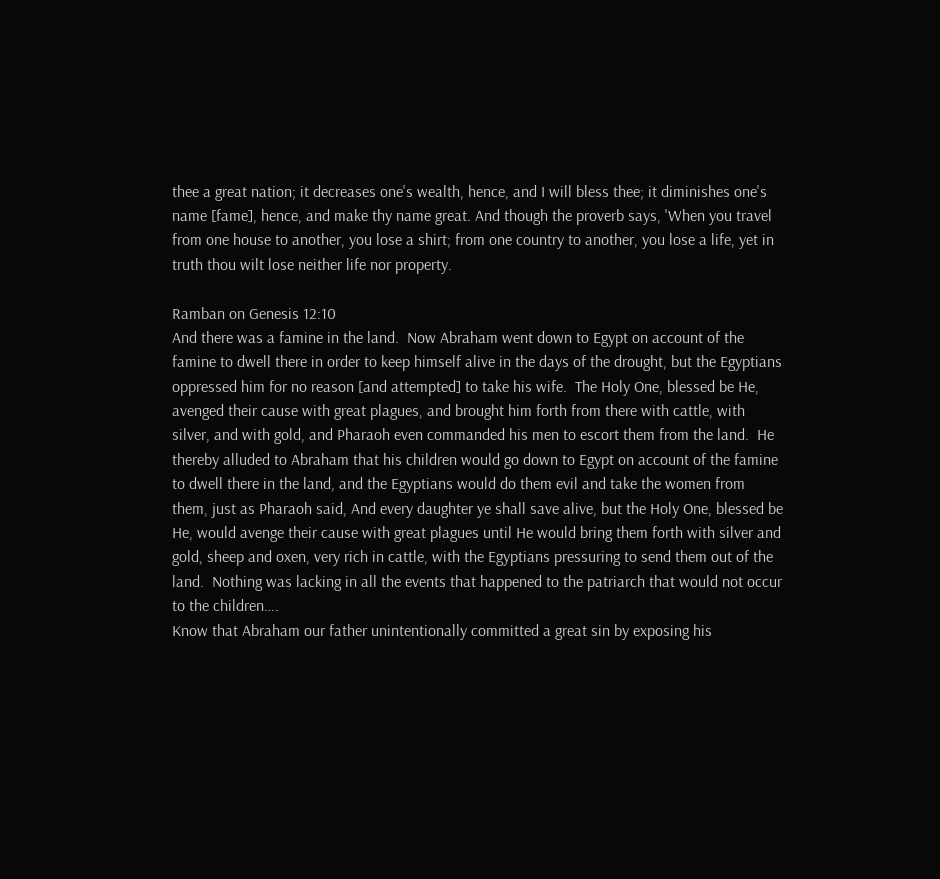thee a great nation; it decreases one's wealth, hence, and I will bless thee; it diminishes one's name [fame], hence, and make thy name great. And though the proverb says, 'When you travel from one house to another, you lose a shirt; from one country to another, you lose a life, yet in truth thou wilt lose neither life nor property.

Ramban on Genesis 12:10
And there was a famine in the land.  Now Abraham went down to Egypt on account of the famine to dwell there in order to keep himself alive in the days of the drought, but the Egyptians oppressed him for no reason [and attempted] to take his wife.  The Holy One, blessed be He, avenged their cause with great plagues, and brought him forth from there with cattle, with silver, and with gold, and Pharaoh even commanded his men to escort them from the land.  He thereby alluded to Abraham that his children would go down to Egypt on account of the famine to dwell there in the land, and the Egyptians would do them evil and take the women from them, just as Pharaoh said, And every daughter ye shall save alive, but the Holy One, blessed be He, would avenge their cause with great plagues until He would bring them forth with silver and gold, sheep and oxen, very rich in cattle, with the Egyptians pressuring to send them out of the land.  Nothing was lacking in all the events that happened to the patriarch that would not occur to the children….
Know that Abraham our father unintentionally committed a great sin by exposing his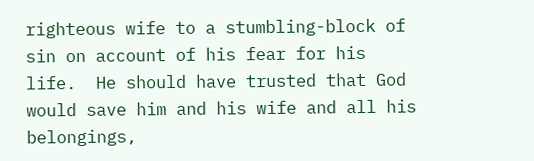righteous wife to a stumbling-block of sin on account of his fear for his life.  He should have trusted that God would save him and his wife and all his belongings,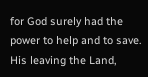for God surely had the power to help and to save.  His leaving the Land,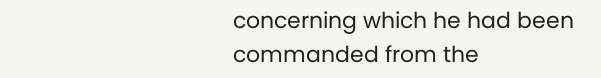concerning which he had been commanded from the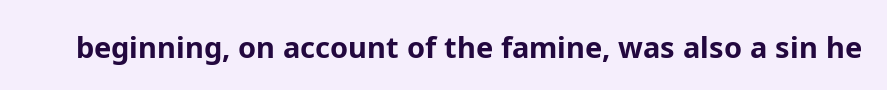beginning, on account of the famine, was also a sin he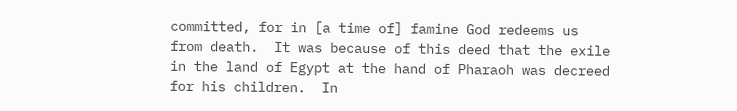committed, for in [a time of] famine God redeems us from death.  It was because of this deed that the exile in the land of Egypt at the hand of Pharaoh was decreed for his children.  In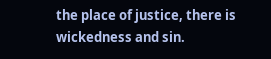the place of justice, there is wickedness and sin.